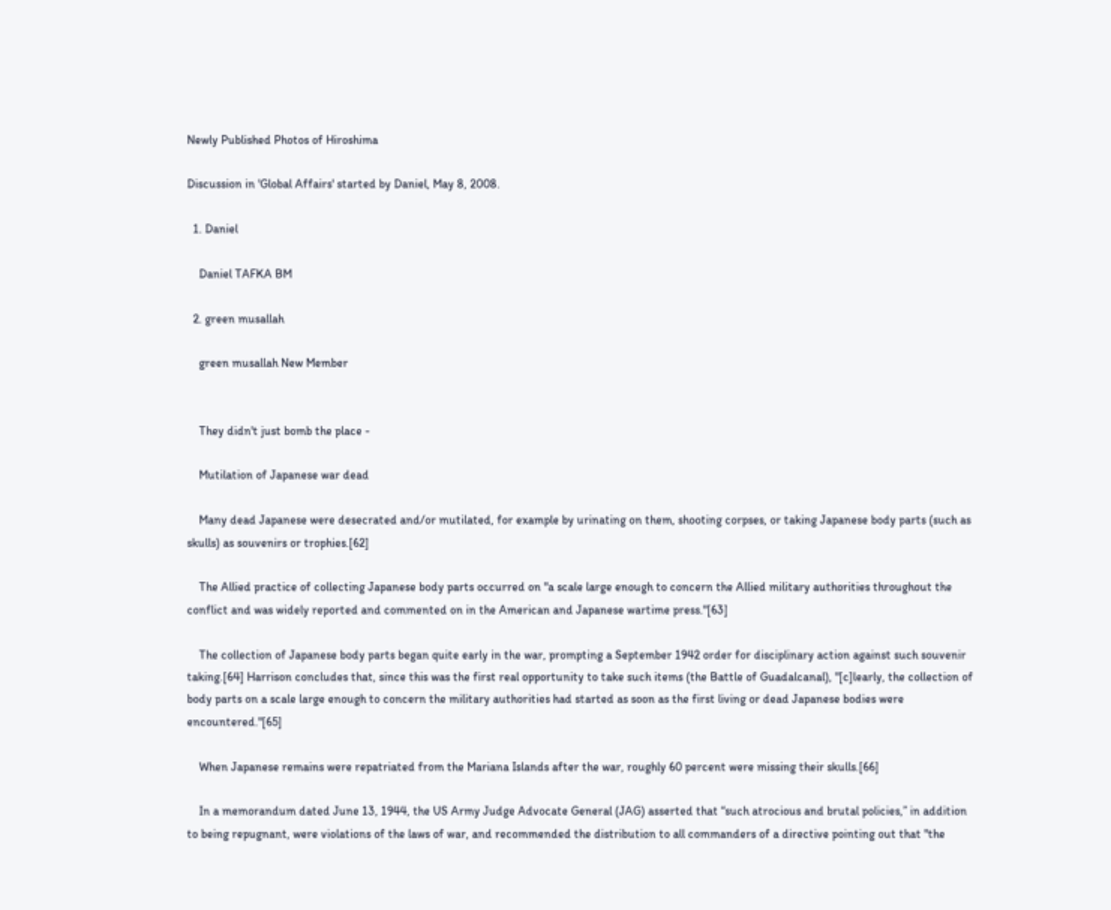Newly Published Photos of Hiroshima

Discussion in 'Global Affairs' started by Daniel, May 8, 2008.

  1. Daniel

    Daniel TAFKA BM

  2. green musallah

    green musallah New Member


    They didn't just bomb the place -

    Mutilation of Japanese war dead

    Many dead Japanese were desecrated and/or mutilated, for example by urinating on them, shooting corpses, or taking Japanese body parts (such as skulls) as souvenirs or trophies.[62]

    The Allied practice of collecting Japanese body parts occurred on "a scale large enough to concern the Allied military authorities throughout the conflict and was widely reported and commented on in the American and Japanese wartime press."[63]

    The collection of Japanese body parts began quite early in the war, prompting a September 1942 order for disciplinary action against such souvenir taking.[64] Harrison concludes that, since this was the first real opportunity to take such items (the Battle of Guadalcanal), "[c]learly, the collection of body parts on a scale large enough to concern the military authorities had started as soon as the first living or dead Japanese bodies were encountered."[65]

    When Japanese remains were repatriated from the Mariana Islands after the war, roughly 60 percent were missing their skulls.[66]

    In a memorandum dated June 13, 1944, the US Army Judge Advocate General (JAG) asserted that “such atrocious and brutal policies,” in addition to being repugnant, were violations of the laws of war, and recommended the distribution to all commanders of a directive pointing out that "the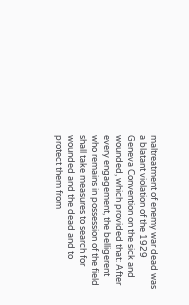maltreatment of enemy war dead was a blatant violation of the 1929 Geneva Convention on the sick and wounded, which provided that: After every engagement, the belligerent who remains in possession of the field shall take measures to search for wounded and the dead and to protect them from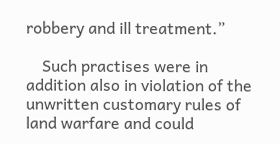robbery and ill treatment.”

    Such practises were in addition also in violation of the unwritten customary rules of land warfare and could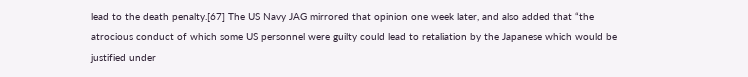lead to the death penalty.[67] The US Navy JAG mirrored that opinion one week later, and also added that “the atrocious conduct of which some US personnel were guilty could lead to retaliation by the Japanese which would be justified under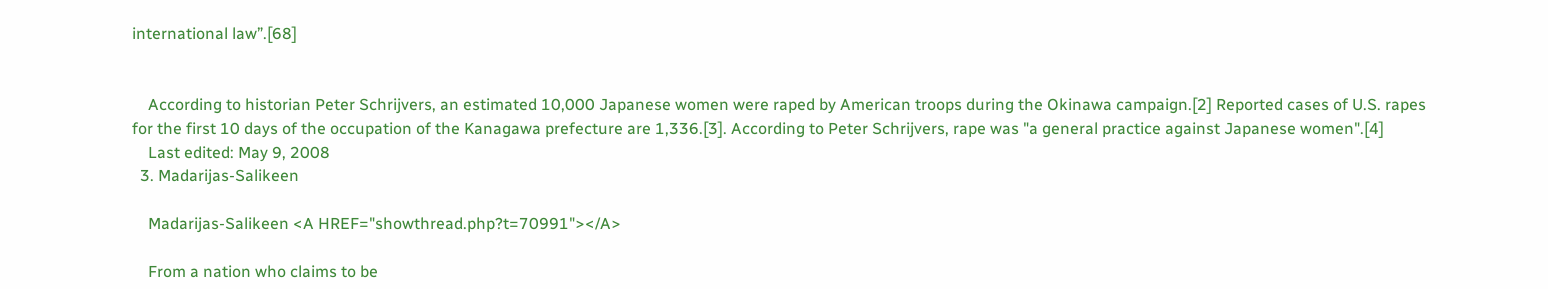international law”.[68]


    According to historian Peter Schrijvers, an estimated 10,000 Japanese women were raped by American troops during the Okinawa campaign.[2] Reported cases of U.S. rapes for the first 10 days of the occupation of the Kanagawa prefecture are 1,336.[3]. According to Peter Schrijvers, rape was "a general practice against Japanese women".[4]
    Last edited: May 9, 2008
  3. Madarijas-Salikeen

    Madarijas-Salikeen <A HREF="showthread.php?t=70991"></A>

    From a nation who claims to be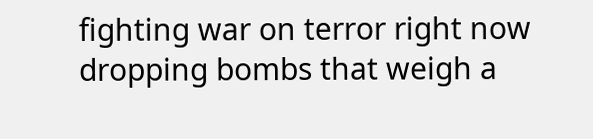fighting war on terror right now dropping bombs that weigh a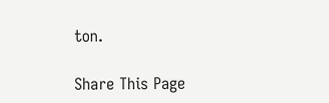ton.

Share This Page